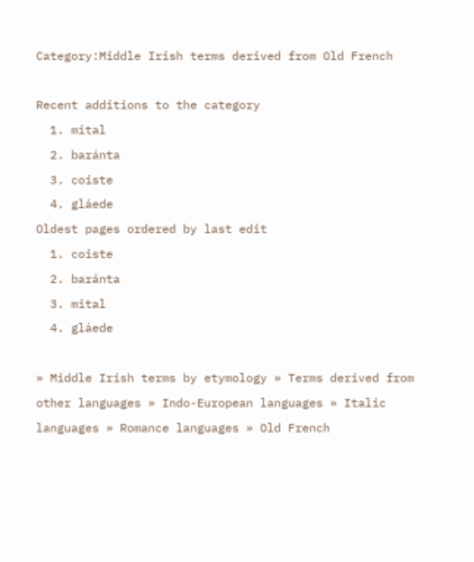Category:Middle Irish terms derived from Old French

Recent additions to the category
  1. mital
  2. baránta
  3. coiste
  4. gláede
Oldest pages ordered by last edit
  1. coiste
  2. baránta
  3. mital
  4. gláede

» Middle Irish terms by etymology » Terms derived from other languages » Indo-European languages » Italic languages » Romance languages » Old French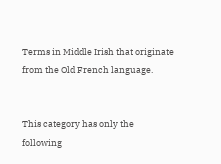Terms in Middle Irish that originate from the Old French language.


This category has only the following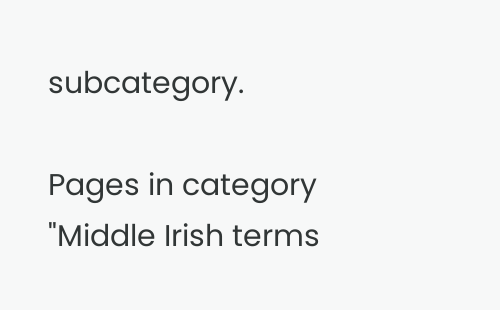subcategory.

Pages in category "Middle Irish terms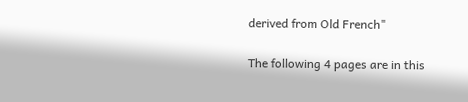derived from Old French"

The following 4 pages are in this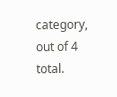category, out of 4 total.